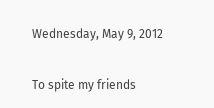Wednesday, May 9, 2012

To spite my friends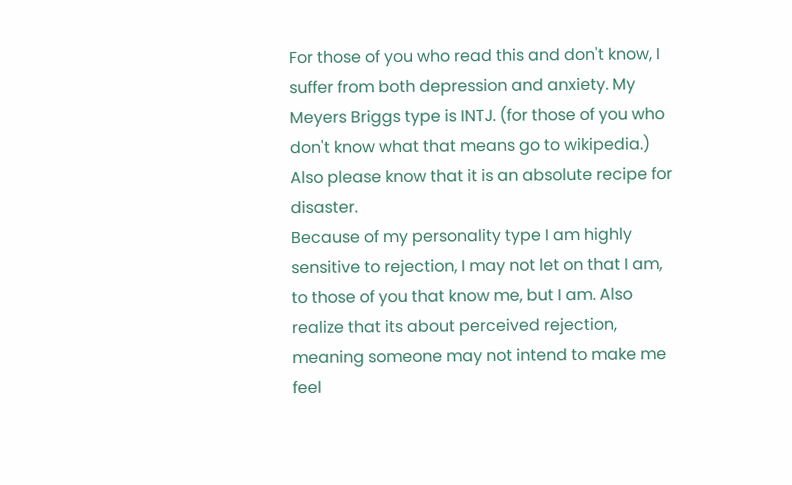For those of you who read this and don't know, I suffer from both depression and anxiety. My Meyers Briggs type is INTJ. (for those of you who don't know what that means go to wikipedia.) Also please know that it is an absolute recipe for disaster.
Because of my personality type I am highly sensitive to rejection, I may not let on that I am, to those of you that know me, but I am. Also realize that its about perceived rejection, meaning someone may not intend to make me feel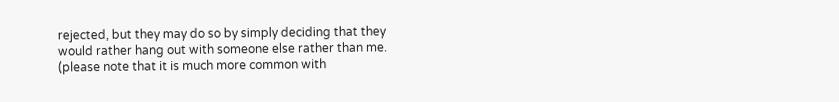rejected, but they may do so by simply deciding that they would rather hang out with someone else rather than me. (please note that it is much more common with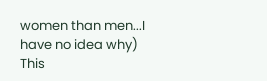women than men...I have no idea why) This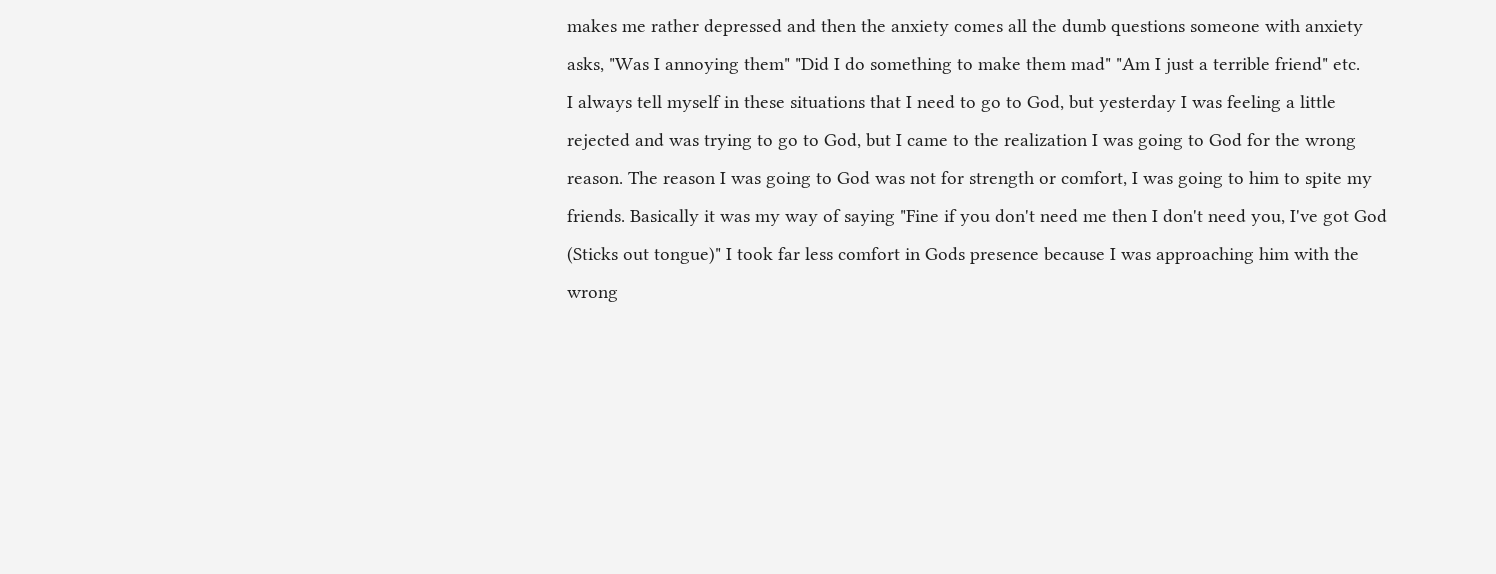makes me rather depressed and then the anxiety comes all the dumb questions someone with anxiety asks, "Was I annoying them" "Did I do something to make them mad" "Am I just a terrible friend" etc.
I always tell myself in these situations that I need to go to God, but yesterday I was feeling a little rejected and was trying to go to God, but I came to the realization I was going to God for the wrong reason. The reason I was going to God was not for strength or comfort, I was going to him to spite my friends. Basically it was my way of saying "Fine if you don't need me then I don't need you, I've got God (Sticks out tongue)" I took far less comfort in Gods presence because I was approaching him with the wrong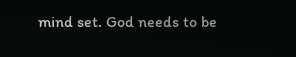mind set. God needs to be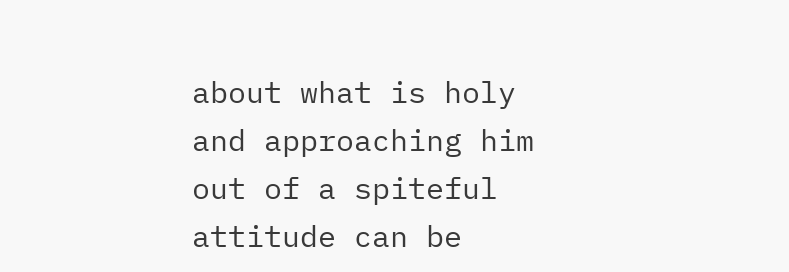about what is holy and approaching him out of a spiteful attitude can be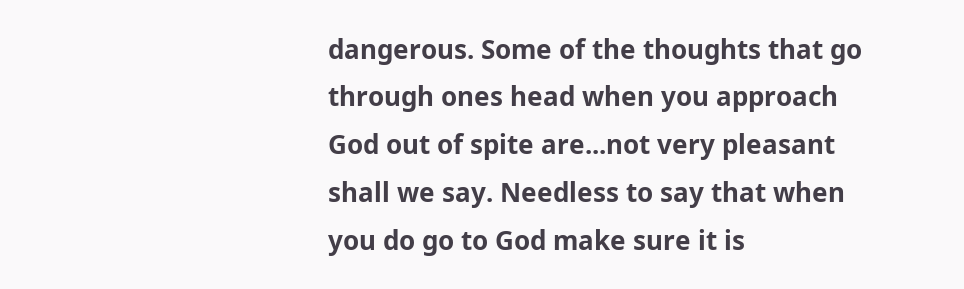dangerous. Some of the thoughts that go through ones head when you approach God out of spite are...not very pleasant shall we say. Needless to say that when you do go to God make sure it is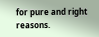for pure and right reasons.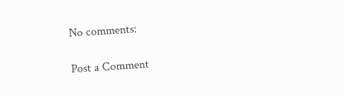No comments:

Post a Comment